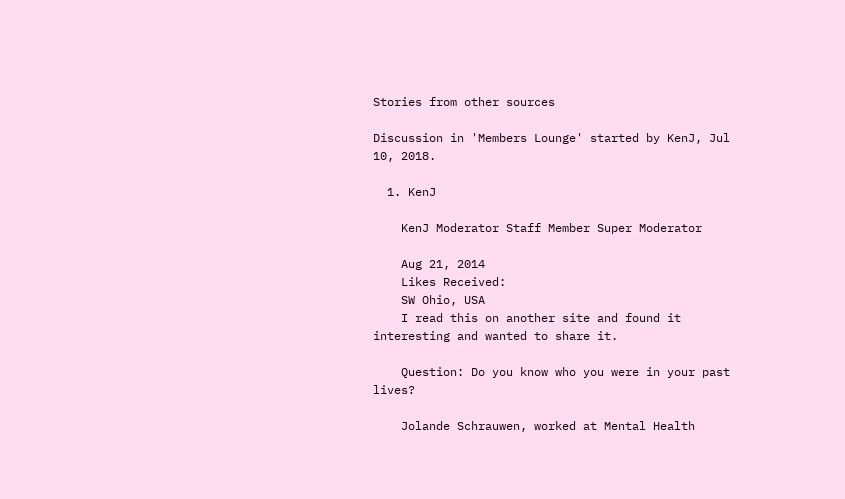Stories from other sources

Discussion in 'Members Lounge' started by KenJ, Jul 10, 2018.

  1. KenJ

    KenJ Moderator Staff Member Super Moderator

    Aug 21, 2014
    Likes Received:
    SW Ohio, USA
    I read this on another site and found it interesting and wanted to share it.

    Question: Do you know who you were in your past lives?

    Jolande Schrauwen, worked at Mental Health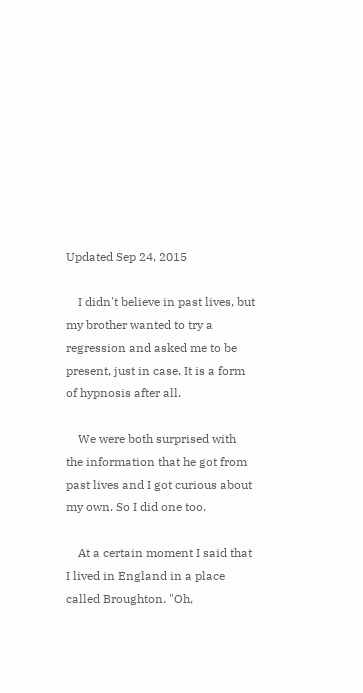Updated Sep 24, 2015

    I didn't believe in past lives, but my brother wanted to try a regression and asked me to be present, just in case. It is a form of hypnosis after all.

    We were both surprised with the information that he got from past lives and I got curious about my own. So I did one too.

    At a certain moment I said that I lived in England in a place called Broughton. "Oh,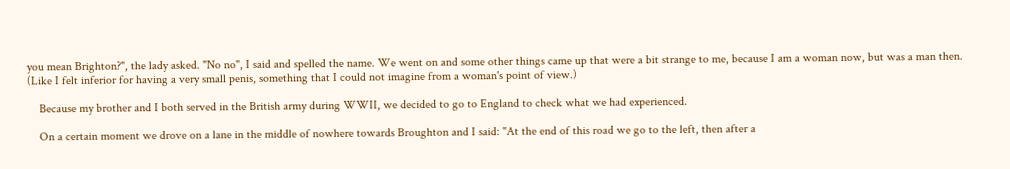you mean Brighton?", the lady asked. "No no", I said and spelled the name. We went on and some other things came up that were a bit strange to me, because I am a woman now, but was a man then. (Like I felt inferior for having a very small penis, something that I could not imagine from a woman's point of view.)

    Because my brother and I both served in the British army during WWII, we decided to go to England to check what we had experienced.

    On a certain moment we drove on a lane in the middle of nowhere towards Broughton and I said: "At the end of this road we go to the left, then after a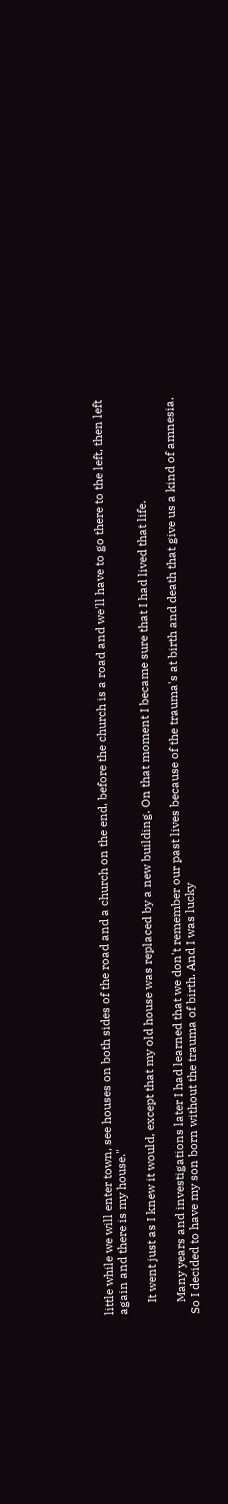little while we will enter town, see houses on both sides of the road and a church on the end, before the church is a road and we'll have to go there to the left, then left again and there is my house."

    It went just as I knew it would, except that my old house was replaced by a new building. On that moment I became sure that I had lived that life.

    Many years and investigations later I had learned that we don't remember our past lives because of the trauma's at birth and death that give us a kind of amnesia. So I decided to have my son born without the trauma of birth. And I was lucky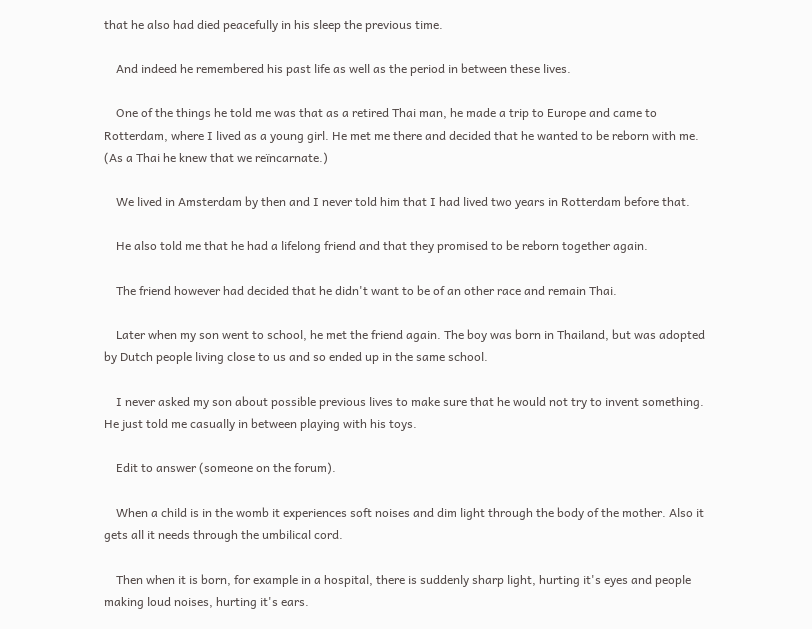that he also had died peacefully in his sleep the previous time.

    And indeed he remembered his past life as well as the period in between these lives.

    One of the things he told me was that as a retired Thai man, he made a trip to Europe and came to Rotterdam, where I lived as a young girl. He met me there and decided that he wanted to be reborn with me. (As a Thai he knew that we reïncarnate.)

    We lived in Amsterdam by then and I never told him that I had lived two years in Rotterdam before that.

    He also told me that he had a lifelong friend and that they promised to be reborn together again.

    The friend however had decided that he didn't want to be of an other race and remain Thai.

    Later when my son went to school, he met the friend again. The boy was born in Thailand, but was adopted by Dutch people living close to us and so ended up in the same school.

    I never asked my son about possible previous lives to make sure that he would not try to invent something. He just told me casually in between playing with his toys.

    Edit to answer (someone on the forum).

    When a child is in the womb it experiences soft noises and dim light through the body of the mother. Also it gets all it needs through the umbilical cord.

    Then when it is born, for example in a hospital, there is suddenly sharp light, hurting it's eyes and people making loud noises, hurting it's ears.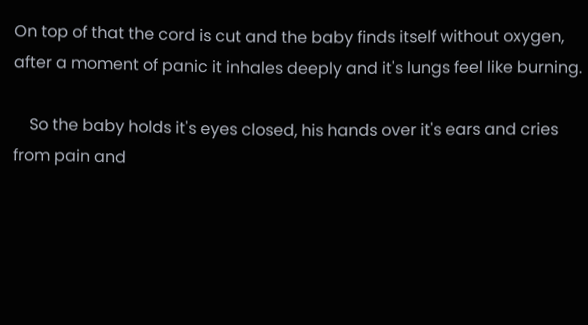On top of that the cord is cut and the baby finds itself without oxygen, after a moment of panic it inhales deeply and it's lungs feel like burning.

    So the baby holds it's eyes closed, his hands over it's ears and cries from pain and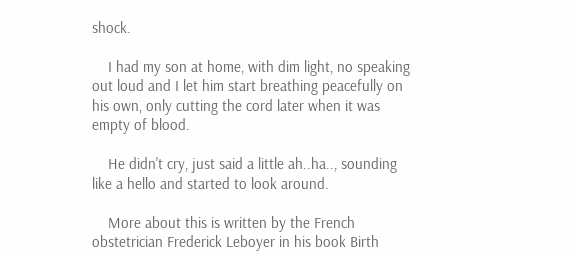shock.

    I had my son at home, with dim light, no speaking out loud and I let him start breathing peacefully on his own, only cutting the cord later when it was empty of blood.

    He didn't cry, just said a little ah..ha.., sounding like a hello and started to look around.

    More about this is written by the French obstetrician Frederick Leboyer in his book Birth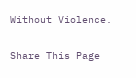Without Violence.

Share This Page